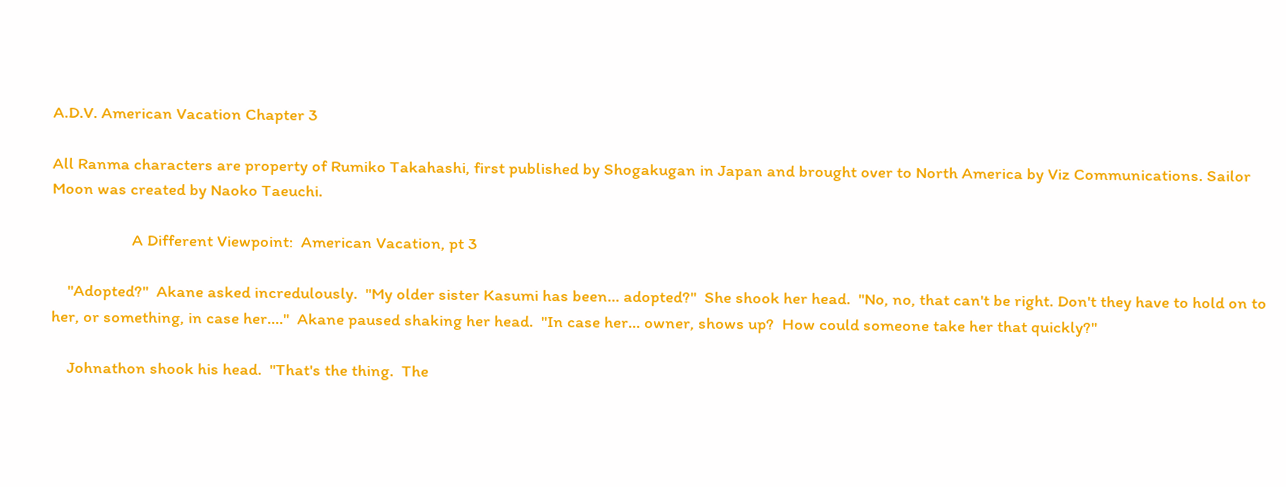A.D.V. American Vacation Chapter 3

All Ranma characters are property of Rumiko Takahashi, first published by Shogakugan in Japan and brought over to North America by Viz Communications. Sailor Moon was created by Naoko Taeuchi.

                    A Different Viewpoint:  American Vacation, pt 3

    "Adopted?"  Akane asked incredulously.  "My older sister Kasumi has been... adopted?"  She shook her head.  "No, no, that can't be right. Don't they have to hold on to her, or something, in case her...."  Akane paused shaking her head.  "In case her... owner, shows up?  How could someone take her that quickly?"

    Johnathon shook his head.  "That's the thing.  The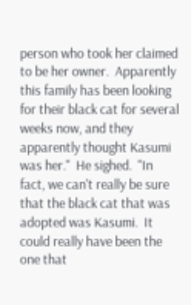person who took her claimed to be her owner.  Apparently this family has been looking for their black cat for several weeks now, and they apparently thought Kasumi was her."  He sighed.  "In fact, we can't really be sure that the black cat that was adopted was Kasumi.  It could really have been the one that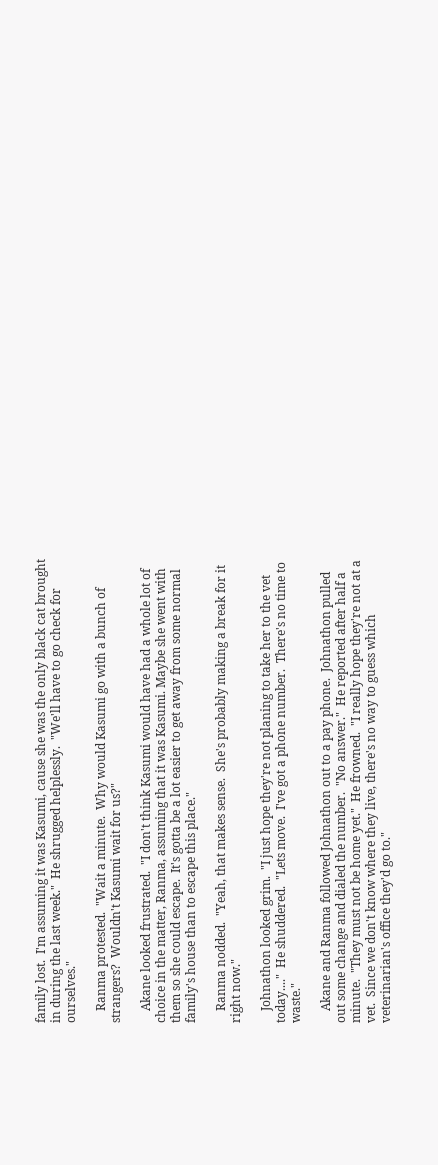family lost.  I'm assuming it was Kasumi, cause she was the only black cat brought in during the last week."  He shrugged helplessly.  "We'll have to go check for ourselves."

    Ranma protested.  "Wait a minute.  Why would Kasumi go with a bunch of strangers?  Wouldn't Kasumi wait for us?"

    Akane looked frustrated.  "I don't think Kasumi would have had a whole lot of choice in the matter, Ranma, assuming that it was Kasumi. Maybe she went with them so she could escape.  It's gotta be a lot easier to get away from some normal family's house than to escape this place."

    Ranma nodded.  "Yeah, that makes sense.  She's probably making a break for it right now."

    Johnathon looked grim.  "I just hope they're not planing to take her to the vet today...."  He shuddered.  "Lets move.  I've got a phone number.  There's no time to waste."

    Akane and Ranma followed Johnathon out to a pay phone.  Johnathon pulled out some change and dialed the number.  "No answer."  He reported after half a minute.  "They must not be home yet."  He frowned.  "I really hope they're not at a vet.  Since we don't know where they live, there's no way to guess which veterinarian's office they'd go to."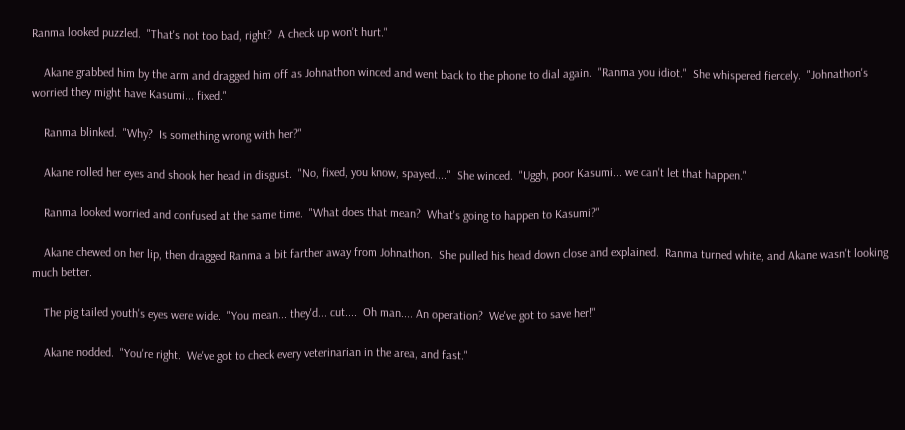Ranma looked puzzled.  "That's not too bad, right?  A check up won't hurt."

    Akane grabbed him by the arm and dragged him off as Johnathon winced and went back to the phone to dial again.  "Ranma you idiot."  She whispered fiercely.  "Johnathon's worried they might have Kasumi... fixed."

    Ranma blinked.  "Why?  Is something wrong with her?"

    Akane rolled her eyes and shook her head in disgust.  "No, fixed, you know, spayed...."  She winced.  "Uggh, poor Kasumi... we can't let that happen."

    Ranma looked worried and confused at the same time.  "What does that mean?  What's going to happen to Kasumi?"

    Akane chewed on her lip, then dragged Ranma a bit farther away from Johnathon.  She pulled his head down close and explained.  Ranma turned white, and Akane wasn't looking much better.

    The pig tailed youth's eyes were wide.  "You mean... they'd... cut....  Oh man.... An operation?  We've got to save her!"

    Akane nodded.  "You're right.  We've got to check every veterinarian in the area, and fast."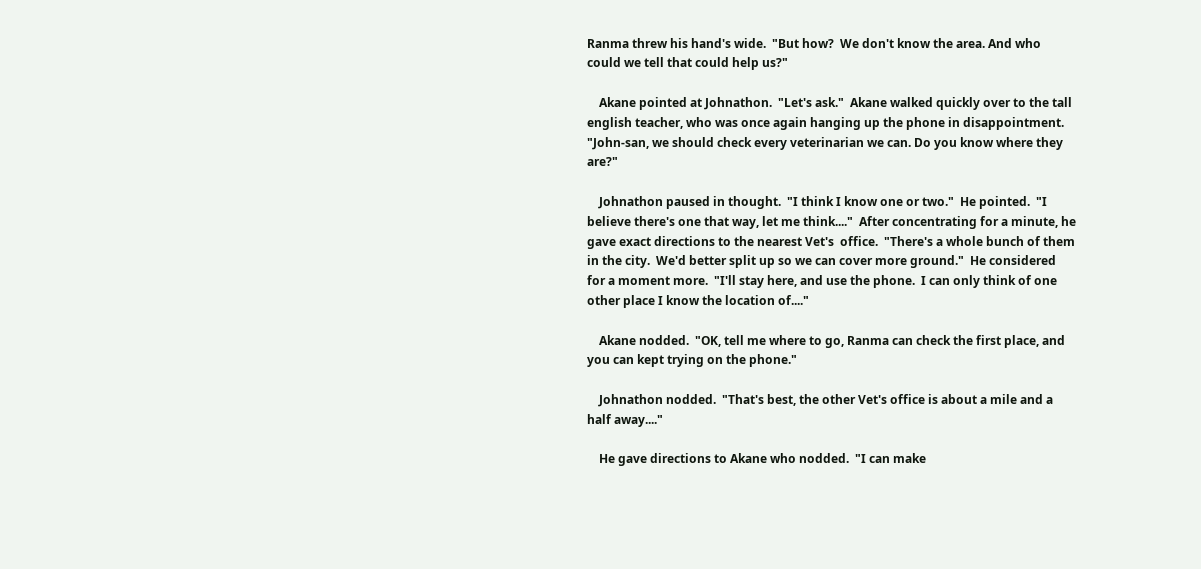Ranma threw his hand's wide.  "But how?  We don't know the area. And who could we tell that could help us?"

    Akane pointed at Johnathon.  "Let's ask."  Akane walked quickly over to the tall english teacher, who was once again hanging up the phone in disappointment.  "John-san, we should check every veterinarian we can. Do you know where they are?"

    Johnathon paused in thought.  "I think I know one or two."  He pointed.  "I believe there's one that way, let me think...."  After concentrating for a minute, he gave exact directions to the nearest Vet's  office.  "There's a whole bunch of them in the city.  We'd better split up so we can cover more ground."  He considered for a moment more.  "I'll stay here, and use the phone.  I can only think of one other place I know the location of...."

    Akane nodded.  "OK, tell me where to go, Ranma can check the first place, and you can kept trying on the phone."

    Johnathon nodded.  "That's best, the other Vet's office is about a mile and a half away...."

    He gave directions to Akane who nodded.  "I can make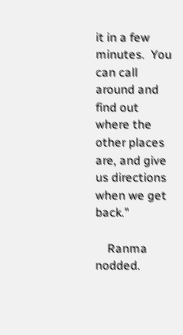it in a few minutes.  You can call around and find out where the other places are, and give us directions when we get back."

    Ranma nodded.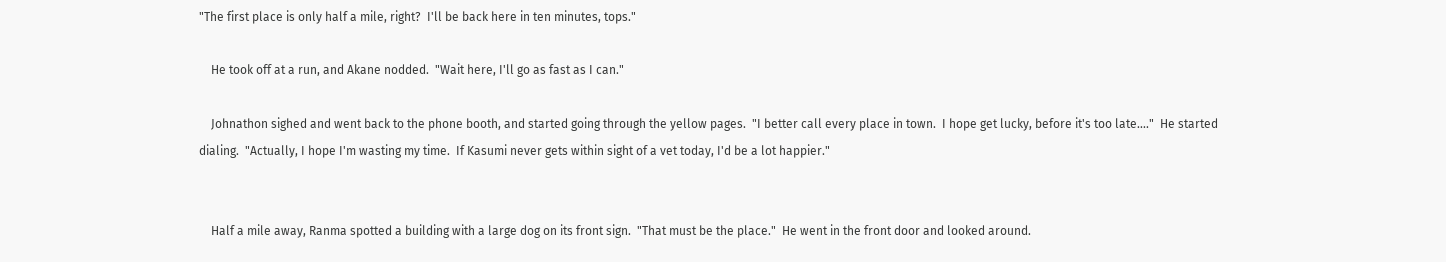"The first place is only half a mile, right?  I'll be back here in ten minutes, tops."

    He took off at a run, and Akane nodded.  "Wait here, I'll go as fast as I can."

    Johnathon sighed and went back to the phone booth, and started going through the yellow pages.  "I better call every place in town.  I hope get lucky, before it's too late...."  He started dialing.  "Actually, I hope I'm wasting my time.  If Kasumi never gets within sight of a vet today, I'd be a lot happier."


    Half a mile away, Ranma spotted a building with a large dog on its front sign.  "That must be the place."  He went in the front door and looked around.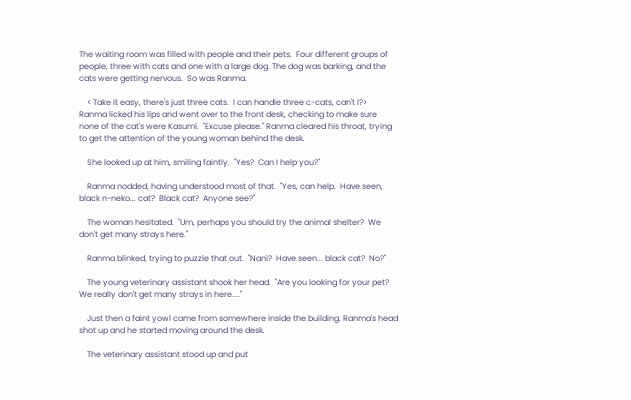The waiting room was filled with people and their pets.  Four different groups of people, three with cats and one with a large dog. The dog was barking, and the cats were getting nervous.  So was Ranma.

    < Take it easy, there's just three cats.  I can handle three c-cats, can't I?>  Ranma licked his lips and went over to the front desk, checking to make sure none of the cat's were Kasumi.  "Excuse please." Ranma cleared his throat, trying to get the attention of the young woman behind the desk.

    She looked up at him, smiling faintly.  "Yes?  Can I help you?"

    Ranma nodded, having understood most of that.  "Yes, can help.  Have seen, black n-neko... cat?  Black cat?  Anyone see?"

    The woman hesitated.  "Um, perhaps you should try the animal shelter?  We don't get many strays here."

    Ranma blinked, trying to puzzle that out.  "Nani?  Have seen... black cat?  No?"

    The young veterinary assistant shook her head.  "Are you looking for your pet?  We really don't get many strays in here...."

    Just then a faint yowl came from somewhere inside the building. Ranma's head shot up and he started moving around the desk.

    The veterinary assistant stood up and put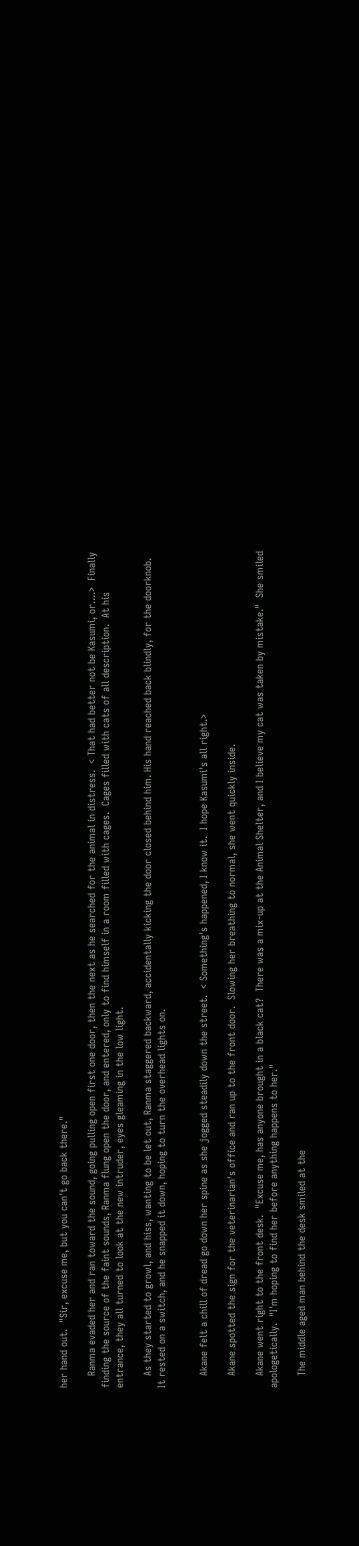her hand out.  "Sir, excuse me, but you can't go back there."

    Ranma evaded her and ran toward the sound, going pulling open first one door, then the next as he searched for the animal in distress.  < That had better not be Kasumi, or....>  Finally finding the source of the faint sounds, Ranma flung open the door, and entered, only to find himself in a room filled with cages.  Cages filled with cats of all description.  At his entrance, they all turned to look at the new intruder, eyes gleaming in the low light.

    As they started to growl, and hiss, wanting to be let out, Ranma staggered backward, accidentally kicking the door closed behind him. His hand reached back blindly, for the doorknob.  It rested on a switch, and he snapped it down, hoping to turn the overhead lights on.


    Akane felt a chill of dread go down her spine as she jogged steadily down the street.  < Something's happened, I know it.  I hope Kasumi's all right.>

    Akane spotted the sign for the veterinarian's office and ran up to the front door.  Slowing her breathing to normal, she went quickly inside.

    Akane went right to the front desk.  "Excuse me, has anyone brought in a black cat?  There was a mix-up at the Animal Shelter, and I believe my cat was taken by mistake."  She smiled apologetically.  "I'm hoping to find her before anything happens to her."

    The middle aged man behind the desk smiled at the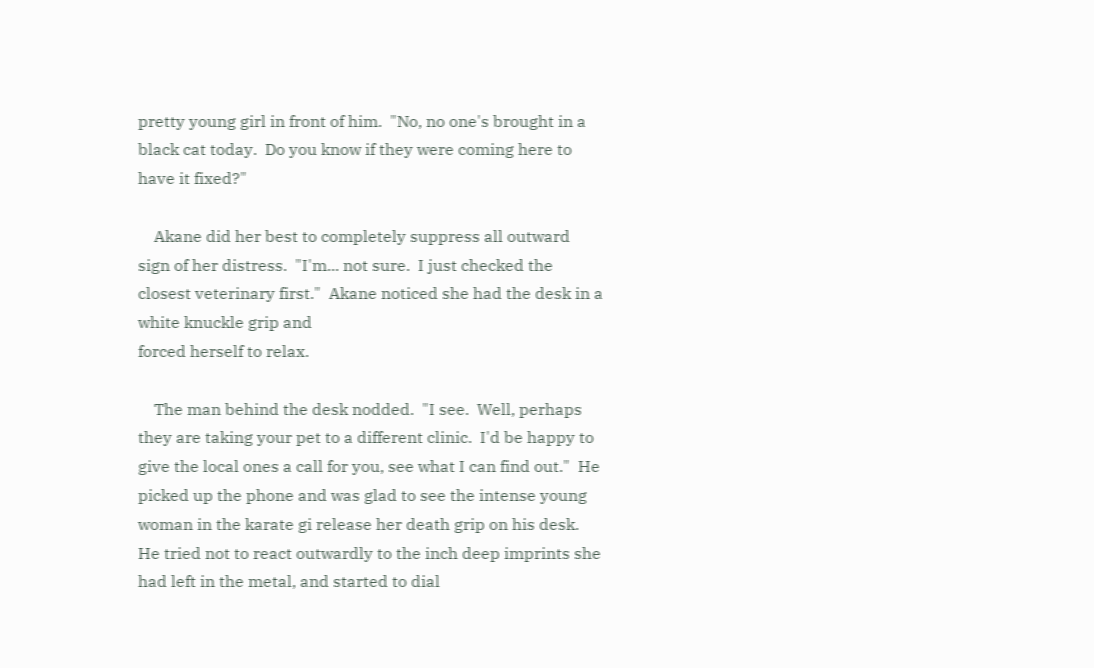pretty young girl in front of him.  "No, no one's brought in a black cat today.  Do you know if they were coming here to have it fixed?"

    Akane did her best to completely suppress all outward sign of her distress.  "I'm... not sure.  I just checked the closest veterinary first."  Akane noticed she had the desk in a white knuckle grip and
forced herself to relax.

    The man behind the desk nodded.  "I see.  Well, perhaps they are taking your pet to a different clinic.  I'd be happy to give the local ones a call for you, see what I can find out."  He picked up the phone and was glad to see the intense young woman in the karate gi release her death grip on his desk.  He tried not to react outwardly to the inch deep imprints she had left in the metal, and started to dial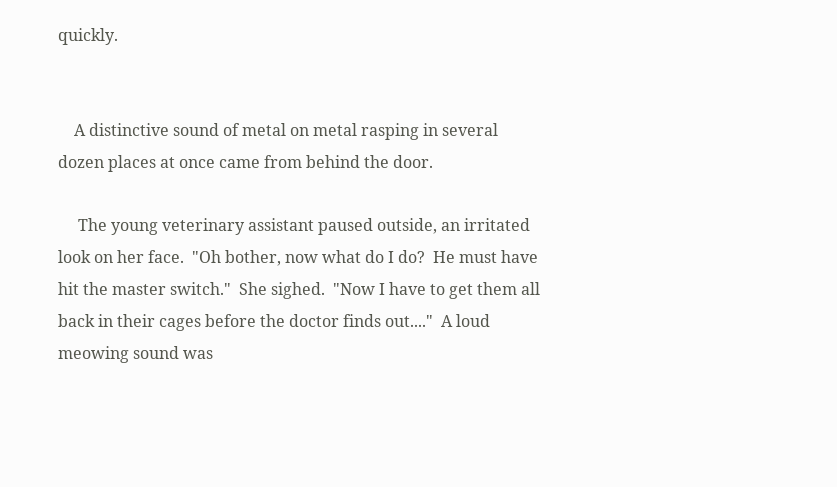quickly.


    A distinctive sound of metal on metal rasping in several dozen places at once came from behind the door.

     The young veterinary assistant paused outside, an irritated look on her face.  "Oh bother, now what do I do?  He must have hit the master switch."  She sighed.  "Now I have to get them all back in their cages before the doctor finds out...."  A loud meowing sound was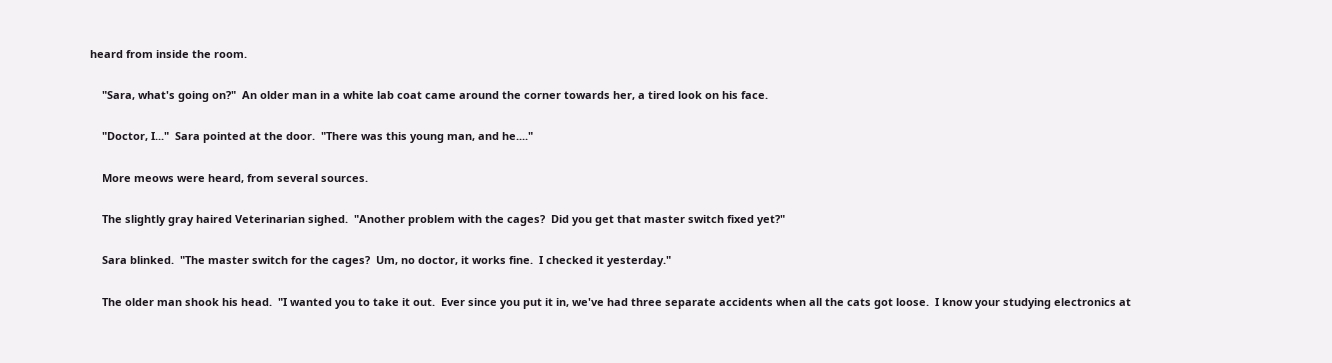heard from inside the room.

    "Sara, what's going on?"  An older man in a white lab coat came around the corner towards her, a tired look on his face.

    "Doctor, I..."  Sara pointed at the door.  "There was this young man, and he...."

    More meows were heard, from several sources.

    The slightly gray haired Veterinarian sighed.  "Another problem with the cages?  Did you get that master switch fixed yet?"

    Sara blinked.  "The master switch for the cages?  Um, no doctor, it works fine.  I checked it yesterday."

    The older man shook his head.  "I wanted you to take it out.  Ever since you put it in, we've had three separate accidents when all the cats got loose.  I know your studying electronics at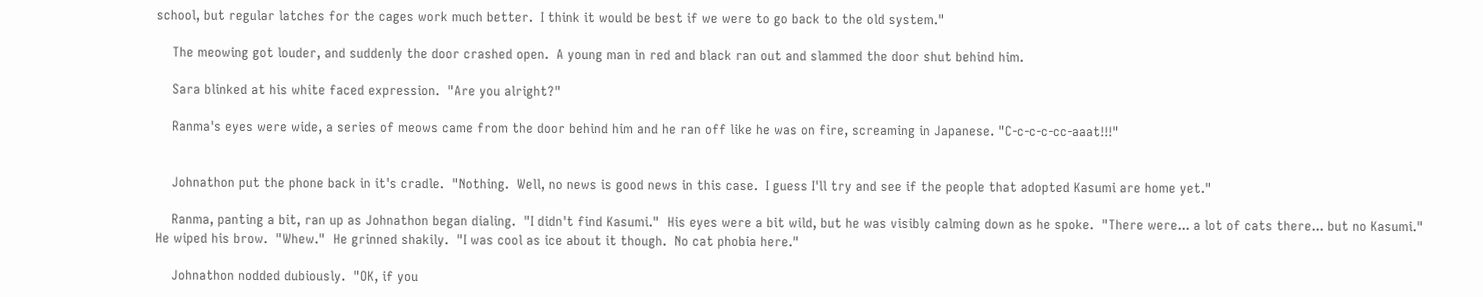school, but regular latches for the cages work much better.  I think it would be best if we were to go back to the old system."

    The meowing got louder, and suddenly the door crashed open.  A young man in red and black ran out and slammed the door shut behind him.

    Sara blinked at his white faced expression.  "Are you alright?"

    Ranma's eyes were wide, a series of meows came from the door behind him and he ran off like he was on fire, screaming in Japanese. "C-c-c-c-cc-aaat!!!"


    Johnathon put the phone back in it's cradle.  "Nothing.  Well, no news is good news in this case.  I guess I'll try and see if the people that adopted Kasumi are home yet."

    Ranma, panting a bit, ran up as Johnathon began dialing.  "I didn't find Kasumi."  His eyes were a bit wild, but he was visibly calming down as he spoke.  "There were... a lot of cats there... but no Kasumi."  He wiped his brow.  "Whew."  He grinned shakily.  "I was cool as ice about it though.  No cat phobia here."

    Johnathon nodded dubiously.  "OK, if you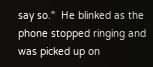say so."  He blinked as the phone stopped ringing and was picked up on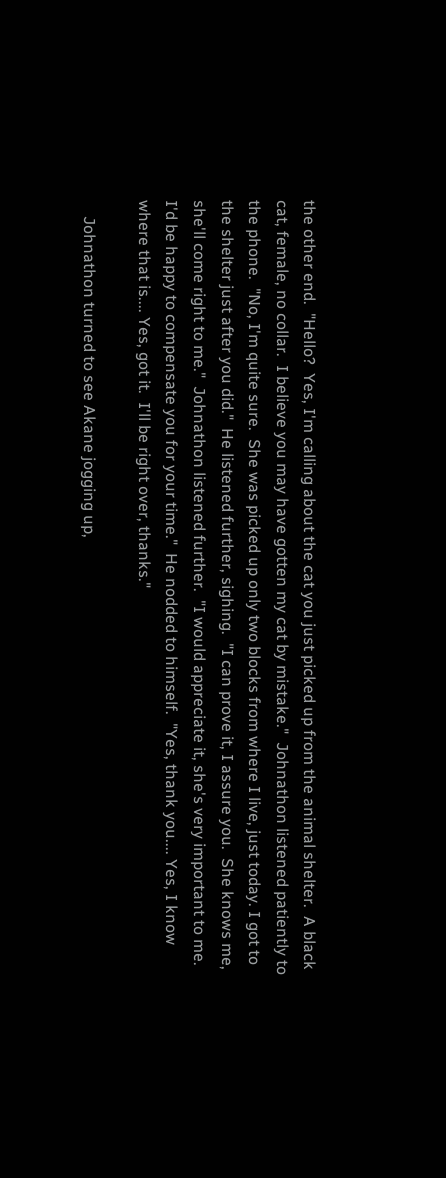the other end.  "Hello?  Yes, I'm calling about the cat you just picked up from the animal shelter.  A black cat, female, no collar.  I believe you may have gotten my cat by mistake."  Johnathon listened patiently to the phone.  "No, I'm quite sure.  She was picked up only two blocks from where I live, just today. I got to the shelter just after you did."  He listened further, sighing.  "I can prove it, I assure you.  She knows me, she'll come right to me."  Johnathon listened further.  "I would appreciate it, she's very important to me.  I'd be happy to compensate you for your time."  He nodded to himself.  "Yes, thank you.... Yes, I know where that is.... Yes, got it.  I'll be right over, thanks."

    Johnathon turned to see Akane jogging up,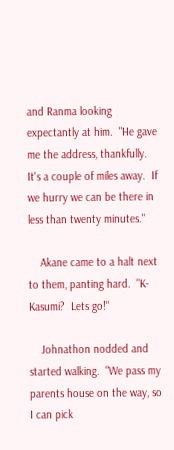and Ranma looking expectantly at him.  "He gave me the address, thankfully.  It's a couple of miles away.  If we hurry we can be there in less than twenty minutes."

    Akane came to a halt next to them, panting hard.  "K-Kasumi?  Lets go!"

    Johnathon nodded and started walking.  "We pass my parents house on the way, so I can pick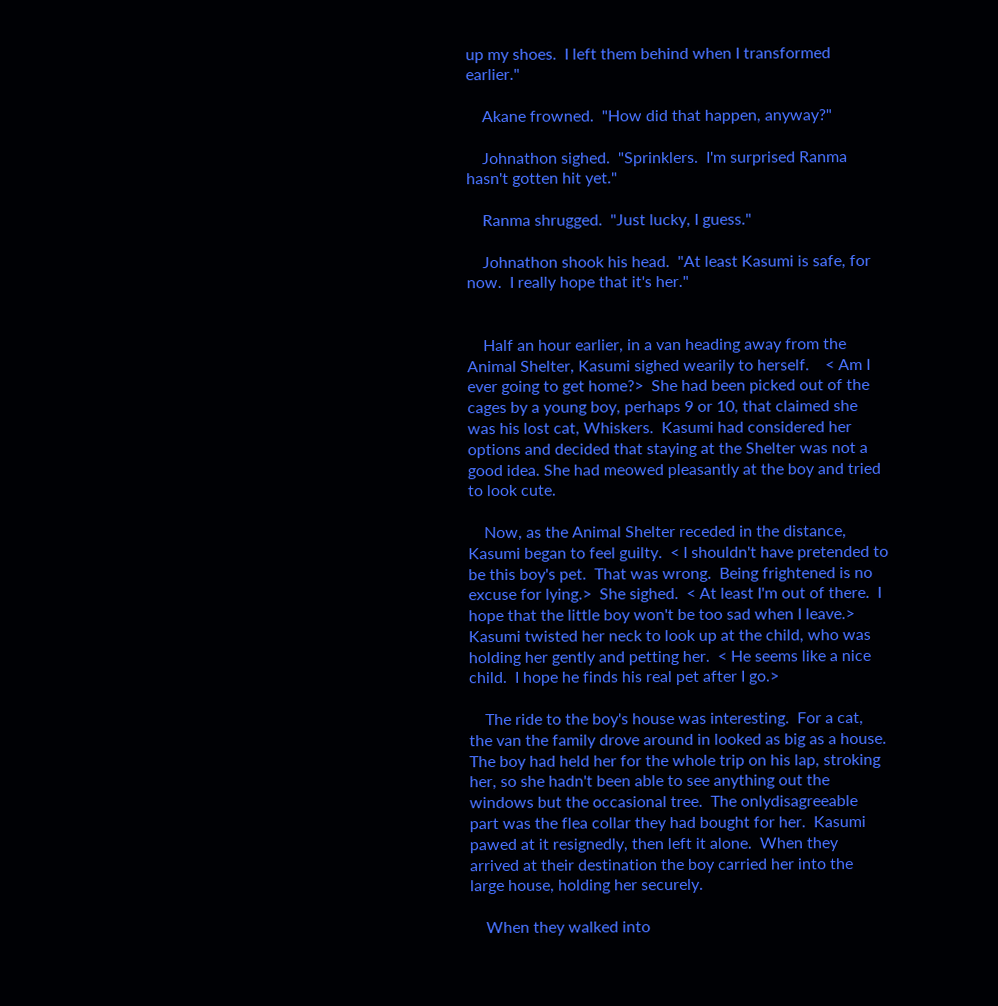up my shoes.  I left them behind when I transformed earlier."

    Akane frowned.  "How did that happen, anyway?"

    Johnathon sighed.  "Sprinklers.  I'm surprised Ranma hasn't gotten hit yet."

    Ranma shrugged.  "Just lucky, I guess."

    Johnathon shook his head.  "At least Kasumi is safe, for now.  I really hope that it's her."


    Half an hour earlier, in a van heading away from the Animal Shelter, Kasumi sighed wearily to herself.    < Am I ever going to get home?>  She had been picked out of the cages by a young boy, perhaps 9 or 10, that claimed she was his lost cat, Whiskers.  Kasumi had considered her options and decided that staying at the Shelter was not a good idea. She had meowed pleasantly at the boy and tried to look cute.

    Now, as the Animal Shelter receded in the distance, Kasumi began to feel guilty.  < I shouldn't have pretended to be this boy's pet.  That was wrong.  Being frightened is no excuse for lying.>  She sighed.  < At least I'm out of there.  I hope that the little boy won't be too sad when I leave.>  Kasumi twisted her neck to look up at the child, who was holding her gently and petting her.  < He seems like a nice child.  I hope he finds his real pet after I go.>

    The ride to the boy's house was interesting.  For a cat, the van the family drove around in looked as big as a house.  The boy had held her for the whole trip on his lap, stroking her, so she hadn't been able to see anything out the windows but the occasional tree.  The onlydisagreeable part was the flea collar they had bought for her.  Kasumi pawed at it resignedly, then left it alone.  When they arrived at their destination the boy carried her into the large house, holding her securely.

    When they walked into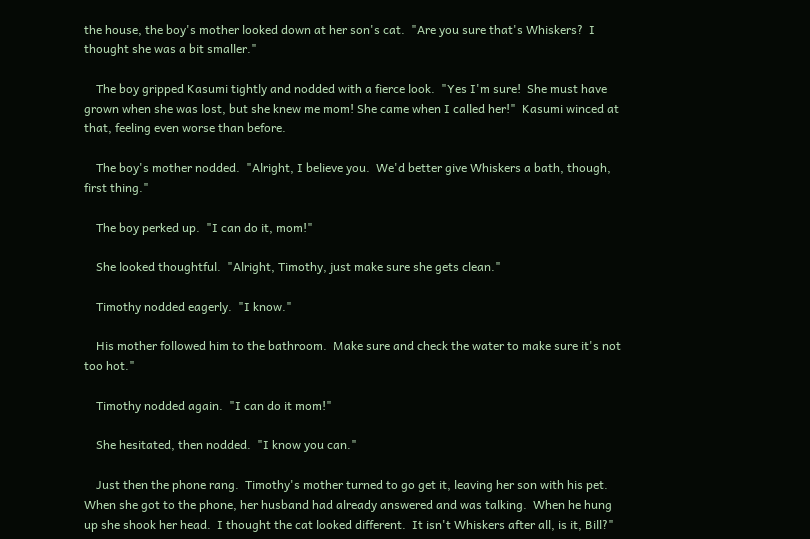the house, the boy's mother looked down at her son's cat.  "Are you sure that's Whiskers?  I thought she was a bit smaller."

    The boy gripped Kasumi tightly and nodded with a fierce look.  "Yes I'm sure!  She must have grown when she was lost, but she knew me mom! She came when I called her!"  Kasumi winced at that, feeling even worse than before.

    The boy's mother nodded.  "Alright, I believe you.  We'd better give Whiskers a bath, though, first thing."

    The boy perked up.  "I can do it, mom!"

    She looked thoughtful.  "Alright, Timothy, just make sure she gets clean."

    Timothy nodded eagerly.  "I know."

    His mother followed him to the bathroom.  Make sure and check the water to make sure it's not too hot."

    Timothy nodded again.  "I can do it mom!"

    She hesitated, then nodded.  "I know you can."

    Just then the phone rang.  Timothy's mother turned to go get it, leaving her son with his pet.  When she got to the phone, her husband had already answered and was talking.  When he hung up she shook her head.  I thought the cat looked different.  It isn't Whiskers after all, is it, Bill?"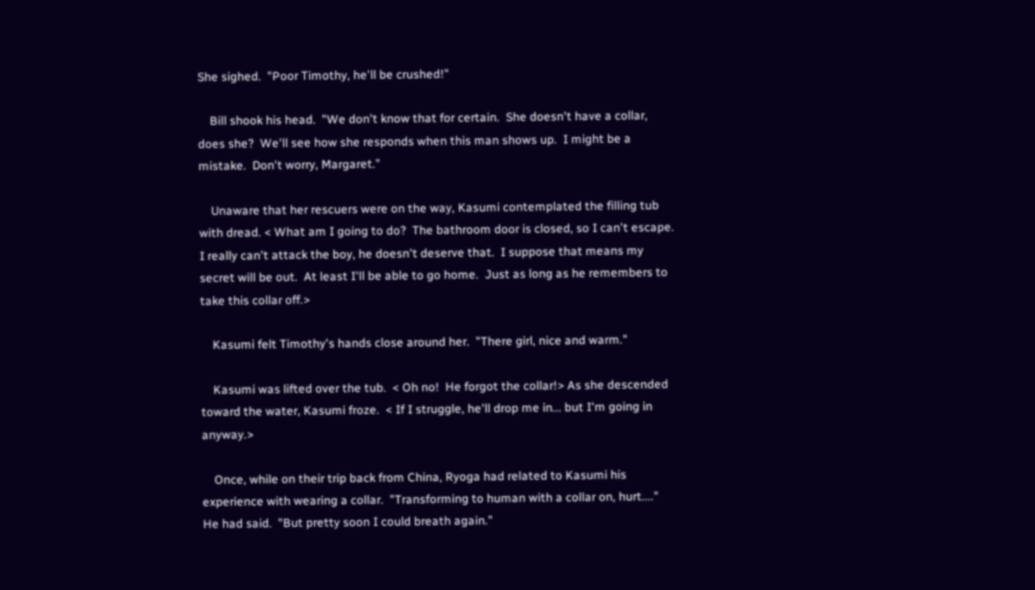She sighed.  "Poor Timothy, he'll be crushed!"

    Bill shook his head.  "We don't know that for certain.  She doesn't have a collar, does she?  We'll see how she responds when this man shows up.  I might be a mistake.  Don't worry, Margaret."

    Unaware that her rescuers were on the way, Kasumi contemplated the filling tub with dread. < What am I going to do?  The bathroom door is closed, so I can't escape.  I really can't attack the boy, he doesn't deserve that.  I suppose that means my secret will be out.  At least I'll be able to go home.  Just as long as he remembers to take this collar off.>

    Kasumi felt Timothy's hands close around her.  "There girl, nice and warm."

    Kasumi was lifted over the tub.  < Oh no!  He forgot the collar!> As she descended toward the water, Kasumi froze.  < If I struggle, he'll drop me in... but I'm going in anyway.>

    Once, while on their trip back from China, Ryoga had related to Kasumi his experience with wearing a collar.  "Transforming to human with a collar on, hurt...."  He had said.  "But pretty soon I could breath again."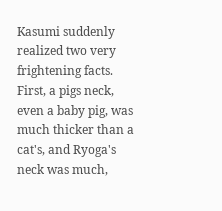Kasumi suddenly realized two very frightening facts.  First, a pigs neck, even a baby pig, was much thicker than a cat's, and Ryoga's neck was much,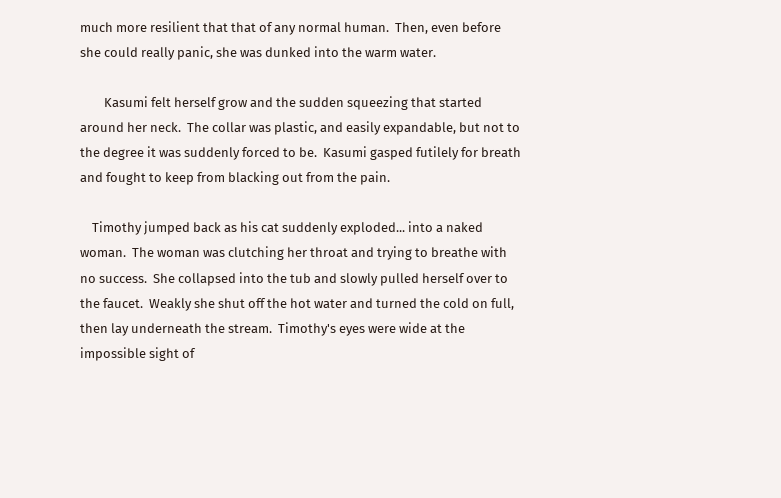much more resilient that that of any normal human.  Then, even before she could really panic, she was dunked into the warm water.

        Kasumi felt herself grow and the sudden squeezing that started around her neck.  The collar was plastic, and easily expandable, but not to the degree it was suddenly forced to be.  Kasumi gasped futilely for breath and fought to keep from blacking out from the pain.

    Timothy jumped back as his cat suddenly exploded... into a naked woman.  The woman was clutching her throat and trying to breathe with no success.  She collapsed into the tub and slowly pulled herself over to the faucet.  Weakly she shut off the hot water and turned the cold on full, then lay underneath the stream.  Timothy's eyes were wide at the impossible sight of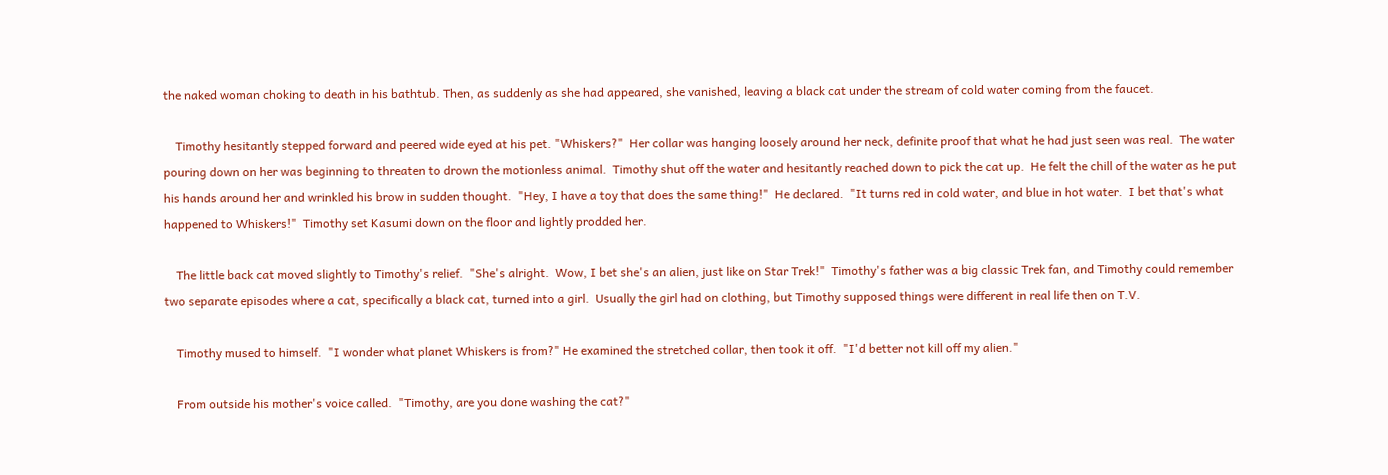the naked woman choking to death in his bathtub. Then, as suddenly as she had appeared, she vanished, leaving a black cat under the stream of cold water coming from the faucet.

    Timothy hesitantly stepped forward and peered wide eyed at his pet. "Whiskers?"  Her collar was hanging loosely around her neck, definite proof that what he had just seen was real.  The water pouring down on her was beginning to threaten to drown the motionless animal.  Timothy shut off the water and hesitantly reached down to pick the cat up.  He felt the chill of the water as he put his hands around her and wrinkled his brow in sudden thought.  "Hey, I have a toy that does the same thing!"  He declared.  "It turns red in cold water, and blue in hot water.  I bet that's what happened to Whiskers!"  Timothy set Kasumi down on the floor and lightly prodded her.

    The little back cat moved slightly to Timothy's relief.  "She's alright.  Wow, I bet she's an alien, just like on Star Trek!"  Timothy's father was a big classic Trek fan, and Timothy could remember two separate episodes where a cat, specifically a black cat, turned into a girl.  Usually the girl had on clothing, but Timothy supposed things were different in real life then on T.V.

    Timothy mused to himself.  "I wonder what planet Whiskers is from?" He examined the stretched collar, then took it off.  "I'd better not kill off my alien."

    From outside his mother's voice called.  "Timothy, are you done washing the cat?"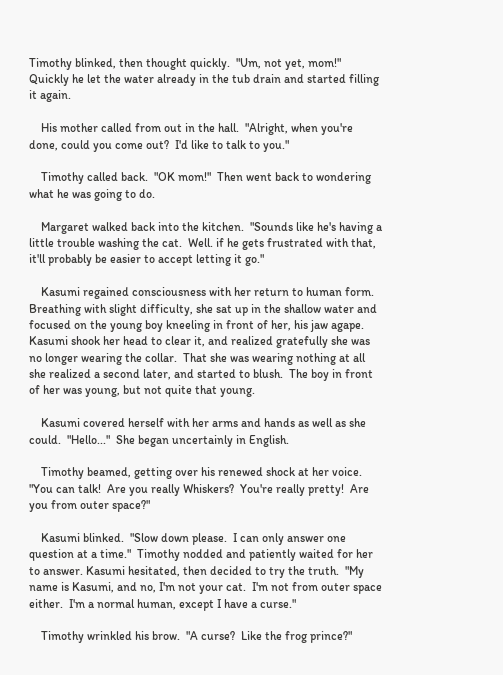Timothy blinked, then thought quickly.  "Um, not yet, mom!"  Quickly he let the water already in the tub drain and started filling it again.

    His mother called from out in the hall.  "Alright, when you're done, could you come out?  I'd like to talk to you."

    Timothy called back.  "OK mom!"  Then went back to wondering what he was going to do.

    Margaret walked back into the kitchen.  "Sounds like he's having a little trouble washing the cat.  Well. if he gets frustrated with that, it'll probably be easier to accept letting it go."

    Kasumi regained consciousness with her return to human form. Breathing with slight difficulty, she sat up in the shallow water and focused on the young boy kneeling in front of her, his jaw agape. Kasumi shook her head to clear it, and realized gratefully she was no longer wearing the collar.  That she was wearing nothing at all she realized a second later, and started to blush.  The boy in front of her was young, but not quite that young.

    Kasumi covered herself with her arms and hands as well as she could.  "Hello..."  She began uncertainly in English.

    Timothy beamed, getting over his renewed shock at her voice.  "You can talk!  Are you really Whiskers?  You're really pretty!  Are you from outer space?"

    Kasumi blinked.  "Slow down please.  I can only answer one question at a time."  Timothy nodded and patiently waited for her to answer. Kasumi hesitated, then decided to try the truth.  "My name is Kasumi, and no, I'm not your cat.  I'm not from outer space either.  I'm a normal human, except I have a curse."

    Timothy wrinkled his brow.  "A curse?  Like the frog prince?"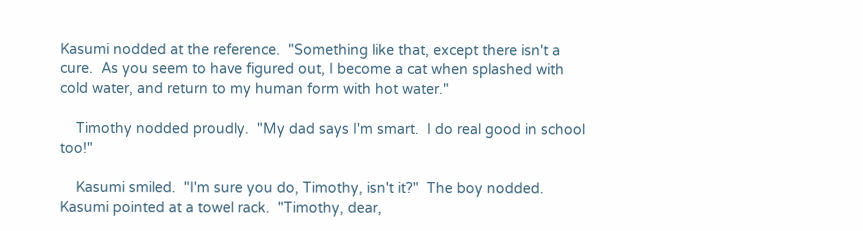Kasumi nodded at the reference.  "Something like that, except there isn't a cure.  As you seem to have figured out, I become a cat when splashed with cold water, and return to my human form with hot water."

    Timothy nodded proudly.  "My dad says I'm smart.  I do real good in school too!"

    Kasumi smiled.  "I'm sure you do, Timothy, isn't it?"  The boy nodded.  Kasumi pointed at a towel rack.  "Timothy, dear,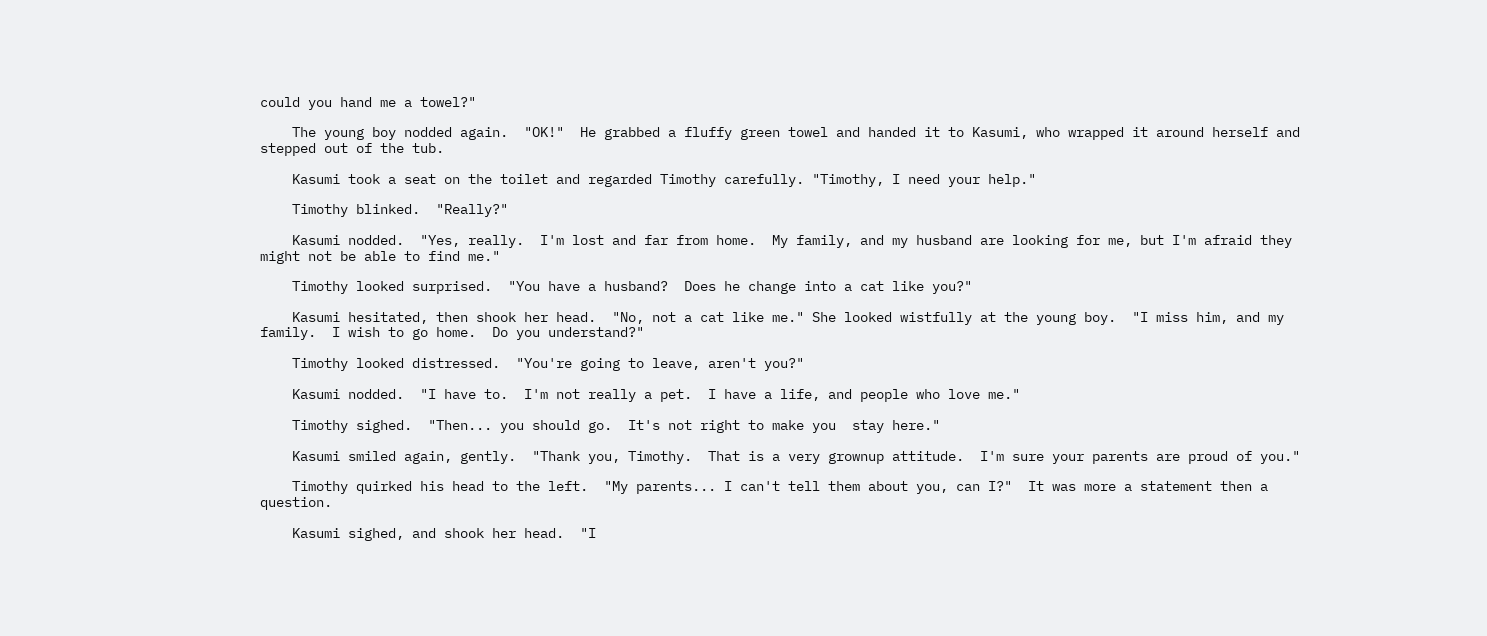could you hand me a towel?"

    The young boy nodded again.  "OK!"  He grabbed a fluffy green towel and handed it to Kasumi, who wrapped it around herself and stepped out of the tub.

    Kasumi took a seat on the toilet and regarded Timothy carefully. "Timothy, I need your help."

    Timothy blinked.  "Really?"

    Kasumi nodded.  "Yes, really.  I'm lost and far from home.  My family, and my husband are looking for me, but I'm afraid they might not be able to find me."

    Timothy looked surprised.  "You have a husband?  Does he change into a cat like you?"

    Kasumi hesitated, then shook her head.  "No, not a cat like me." She looked wistfully at the young boy.  "I miss him, and my family.  I wish to go home.  Do you understand?"

    Timothy looked distressed.  "You're going to leave, aren't you?"

    Kasumi nodded.  "I have to.  I'm not really a pet.  I have a life, and people who love me."

    Timothy sighed.  "Then... you should go.  It's not right to make you  stay here."

    Kasumi smiled again, gently.  "Thank you, Timothy.  That is a very grownup attitude.  I'm sure your parents are proud of you."

    Timothy quirked his head to the left.  "My parents... I can't tell them about you, can I?"  It was more a statement then a question.

    Kasumi sighed, and shook her head.  "I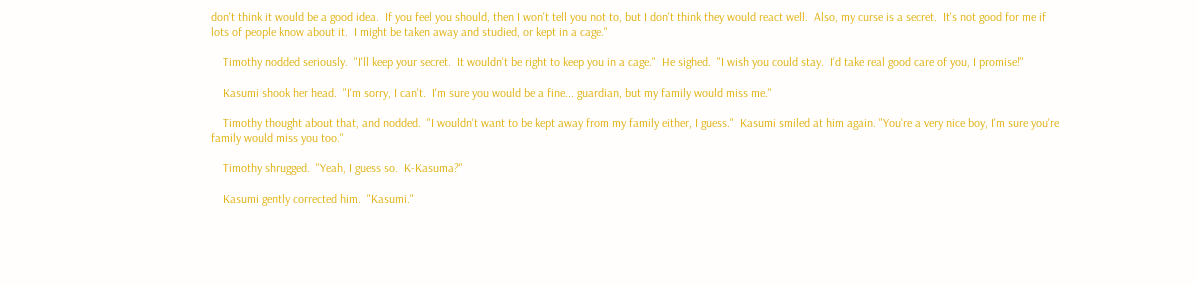don't think it would be a good idea.  If you feel you should, then I won't tell you not to, but I don't think they would react well.  Also, my curse is a secret.  It's not good for me if lots of people know about it.  I might be taken away and studied, or kept in a cage."

    Timothy nodded seriously.  "I'll keep your secret.  It wouldn't be right to keep you in a cage."  He sighed.  "I wish you could stay.  I'd take real good care of you, I promise!"

    Kasumi shook her head.  "I'm sorry, I can't.  I'm sure you would be a fine... guardian, but my family would miss me."

    Timothy thought about that, and nodded.  "I wouldn't want to be kept away from my family either, I guess."  Kasumi smiled at him again. "You're a very nice boy, I'm sure you're family would miss you too."

    Timothy shrugged.  "Yeah, I guess so.  K-Kasuma?"

    Kasumi gently corrected him.  "Kasumi."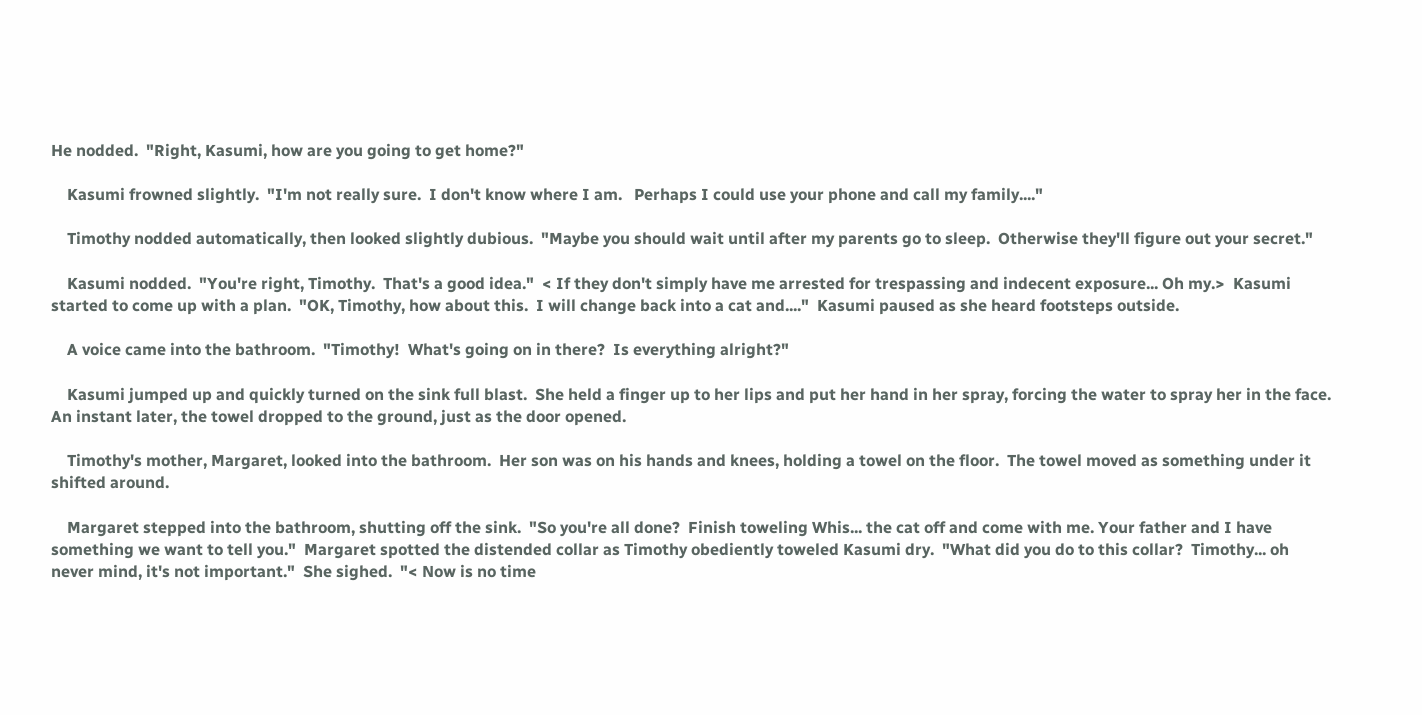He nodded.  "Right, Kasumi, how are you going to get home?"

    Kasumi frowned slightly.  "I'm not really sure.  I don't know where I am.   Perhaps I could use your phone and call my family...."

    Timothy nodded automatically, then looked slightly dubious.  "Maybe you should wait until after my parents go to sleep.  Otherwise they'll figure out your secret."

    Kasumi nodded.  "You're right, Timothy.  That's a good idea."  < If they don't simply have me arrested for trespassing and indecent exposure... Oh my.>  Kasumi started to come up with a plan.  "OK, Timothy, how about this.  I will change back into a cat and...."  Kasumi paused as she heard footsteps outside.

    A voice came into the bathroom.  "Timothy!  What's going on in there?  Is everything alright?"

    Kasumi jumped up and quickly turned on the sink full blast.  She held a finger up to her lips and put her hand in her spray, forcing the water to spray her in the face.  An instant later, the towel dropped to the ground, just as the door opened.

    Timothy's mother, Margaret, looked into the bathroom.  Her son was on his hands and knees, holding a towel on the floor.  The towel moved as something under it shifted around.

    Margaret stepped into the bathroom, shutting off the sink.  "So you're all done?  Finish toweling Whis... the cat off and come with me. Your father and I have something we want to tell you."  Margaret spotted the distended collar as Timothy obediently toweled Kasumi dry.  "What did you do to this collar?  Timothy... oh never mind, it's not important."  She sighed.  "< Now is no time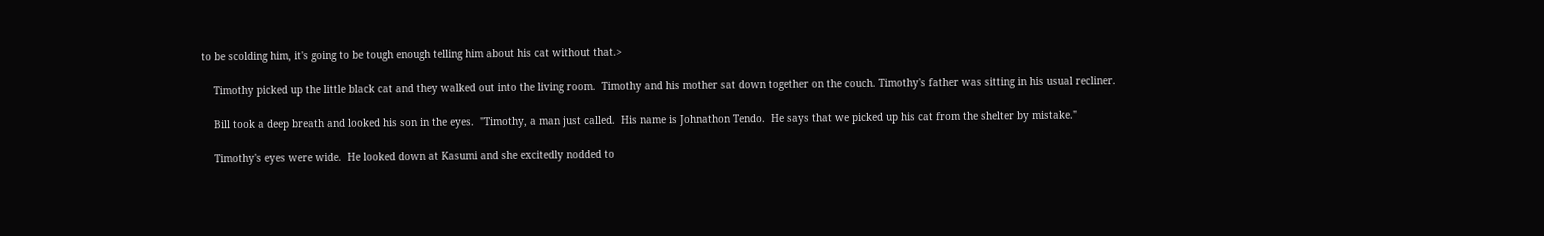to be scolding him, it's going to be tough enough telling him about his cat without that.>

    Timothy picked up the little black cat and they walked out into the living room.  Timothy and his mother sat down together on the couch. Timothy's father was sitting in his usual recliner.

    Bill took a deep breath and looked his son in the eyes.  "Timothy, a man just called.  His name is Johnathon Tendo.  He says that we picked up his cat from the shelter by mistake."

    Timothy's eyes were wide.  He looked down at Kasumi and she excitedly nodded to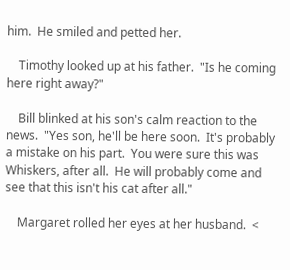him.  He smiled and petted her.

    Timothy looked up at his father.  "Is he coming here right away?"

    Bill blinked at his son's calm reaction to the news.  "Yes son, he'll be here soon.  It's probably a mistake on his part.  You were sure this was Whiskers, after all.  He will probably come and see that this isn't his cat after all."

    Margaret rolled her eyes at her husband.  <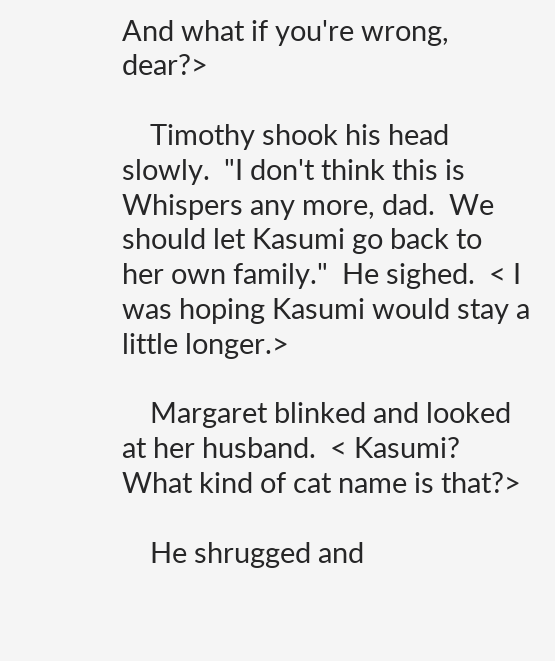And what if you're wrong, dear?>

    Timothy shook his head slowly.  "I don't think this is Whispers any more, dad.  We should let Kasumi go back to her own family."  He sighed.  < I was hoping Kasumi would stay a little longer.>

    Margaret blinked and looked at her husband.  < Kasumi?  What kind of cat name is that?>

    He shrugged and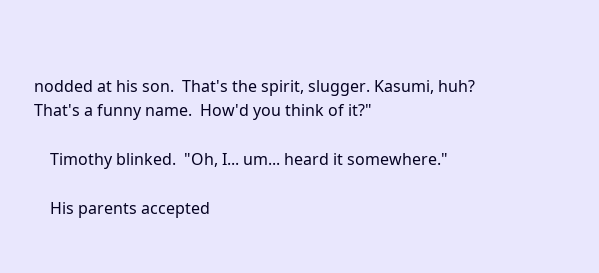nodded at his son.  That's the spirit, slugger. Kasumi, huh?  That's a funny name.  How'd you think of it?"

    Timothy blinked.  "Oh, I... um... heard it somewhere."

    His parents accepted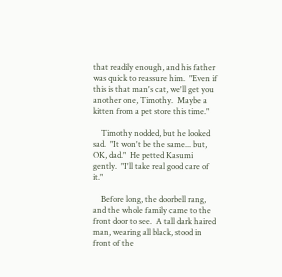that readily enough, and his father was quick to reassure him.  "Even if this is that man's cat, we'll get you another one, Timothy.  Maybe a kitten from a pet store this time."

    Timothy nodded, but he looked sad.  "It won't be the same... but, OK, dad."  He petted Kasumi gently.  "I'll take real good care of it."

    Before long, the doorbell rang, and the whole family came to the front door to see.  A tall dark haired man, wearing all black, stood in front of the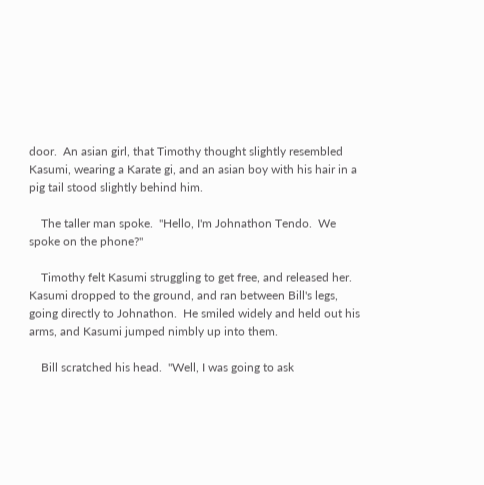door.  An asian girl, that Timothy thought slightly resembled Kasumi, wearing a Karate gi, and an asian boy with his hair in a pig tail stood slightly behind him.

    The taller man spoke.  "Hello, I'm Johnathon Tendo.  We spoke on the phone?"

    Timothy felt Kasumi struggling to get free, and released her. Kasumi dropped to the ground, and ran between Bill's legs, going directly to Johnathon.  He smiled widely and held out his arms, and Kasumi jumped nimbly up into them.

    Bill scratched his head.  "Well, I was going to ask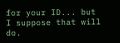for your ID... but I suppose that will do.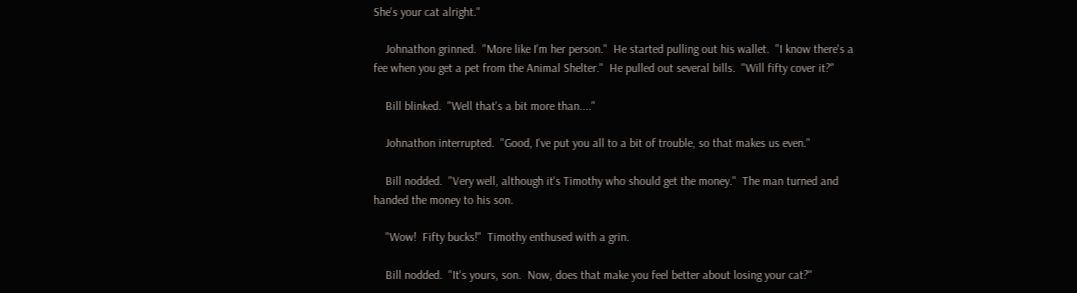She's your cat alright."

    Johnathon grinned.  "More like I'm her person."  He started pulling out his wallet.  "I know there's a fee when you get a pet from the Animal Shelter."  He pulled out several bills.  "Will fifty cover it?"

    Bill blinked.  "Well that's a bit more than...."

    Johnathon interrupted.  "Good, I've put you all to a bit of trouble, so that makes us even."

    Bill nodded.  "Very well, although it's Timothy who should get the money."  The man turned and handed the money to his son.

    "Wow!  Fifty bucks!"  Timothy enthused with a grin.

    Bill nodded.  "It's yours, son.  Now, does that make you feel better about losing your cat?"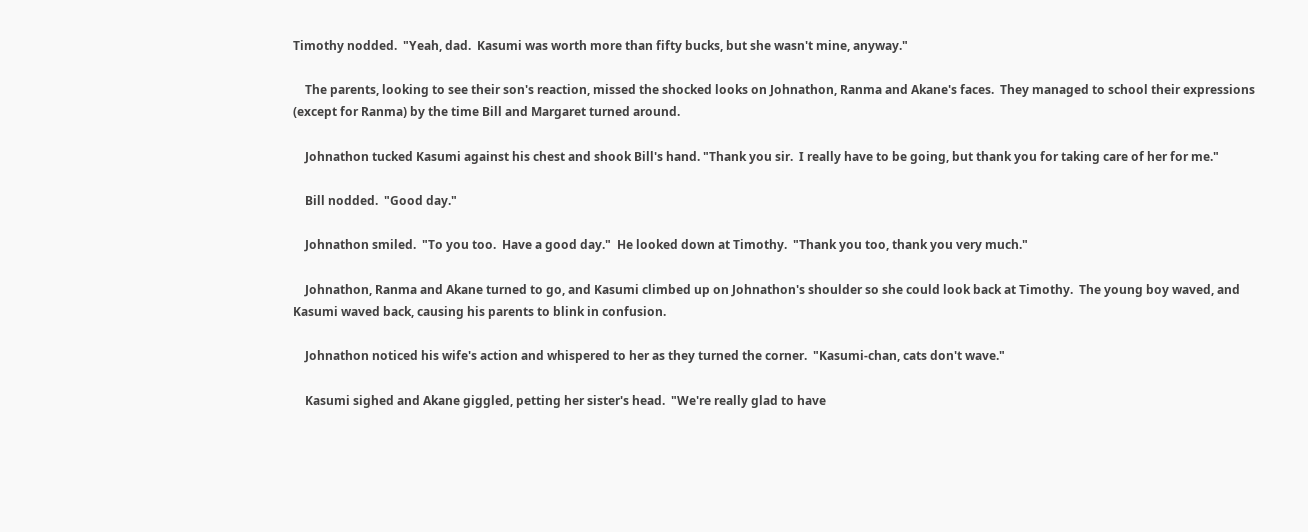Timothy nodded.  "Yeah, dad.  Kasumi was worth more than fifty bucks, but she wasn't mine, anyway."

    The parents, looking to see their son's reaction, missed the shocked looks on Johnathon, Ranma and Akane's faces.  They managed to school their expressions (except for Ranma) by the time Bill and Margaret turned around.

    Johnathon tucked Kasumi against his chest and shook Bill's hand. "Thank you sir.  I really have to be going, but thank you for taking care of her for me."

    Bill nodded.  "Good day."

    Johnathon smiled.  "To you too.  Have a good day."  He looked down at Timothy.  "Thank you too, thank you very much."

    Johnathon, Ranma and Akane turned to go, and Kasumi climbed up on Johnathon's shoulder so she could look back at Timothy.  The young boy waved, and Kasumi waved back, causing his parents to blink in confusion.

    Johnathon noticed his wife's action and whispered to her as they turned the corner.  "Kasumi-chan, cats don't wave."

    Kasumi sighed and Akane giggled, petting her sister's head.  "We're really glad to have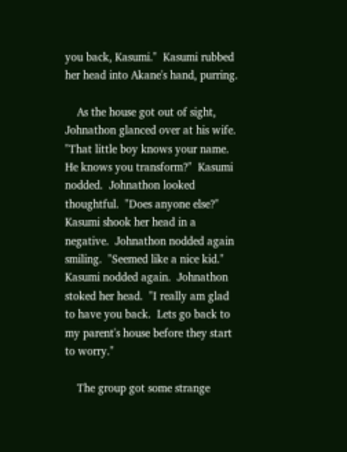you back, Kasumi."  Kasumi rubbed her head into Akane's hand, purring.

    As the house got out of sight, Johnathon glanced over at his wife. "That little boy knows your name.  He knows you transform?"  Kasumi nodded.  Johnathon looked thoughtful.  "Does anyone else?"  Kasumi shook her head in a negative.  Johnathon nodded again smiling.  "Seemed like a nice kid."  Kasumi nodded again.  Johnathon stoked her head.  "I really am glad to have you back.  Lets go back to my parent's house before they start to worry."

    The group got some strange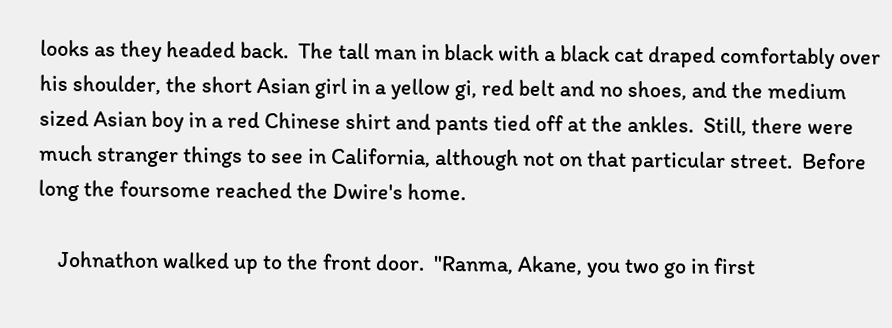looks as they headed back.  The tall man in black with a black cat draped comfortably over his shoulder, the short Asian girl in a yellow gi, red belt and no shoes, and the medium sized Asian boy in a red Chinese shirt and pants tied off at the ankles.  Still, there were much stranger things to see in California, although not on that particular street.  Before long the foursome reached the Dwire's home.

    Johnathon walked up to the front door.  "Ranma, Akane, you two go in first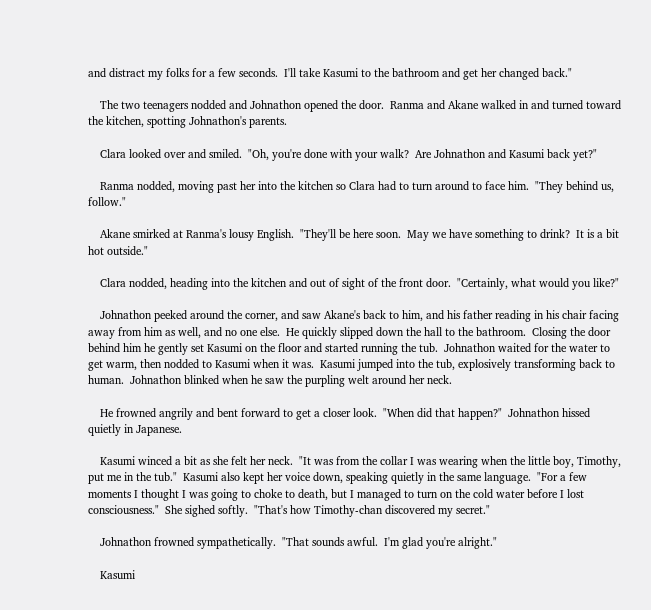and distract my folks for a few seconds.  I'll take Kasumi to the bathroom and get her changed back."

    The two teenagers nodded and Johnathon opened the door.  Ranma and Akane walked in and turned toward the kitchen, spotting Johnathon's parents.

    Clara looked over and smiled.  "Oh, you're done with your walk?  Are Johnathon and Kasumi back yet?"

    Ranma nodded, moving past her into the kitchen so Clara had to turn around to face him.  "They behind us, follow."

    Akane smirked at Ranma's lousy English.  "They'll be here soon.  May we have something to drink?  It is a bit hot outside."

    Clara nodded, heading into the kitchen and out of sight of the front door.  "Certainly, what would you like?"

    Johnathon peeked around the corner, and saw Akane's back to him, and his father reading in his chair facing away from him as well, and no one else.  He quickly slipped down the hall to the bathroom.  Closing the door behind him he gently set Kasumi on the floor and started running the tub.  Johnathon waited for the water to get warm, then nodded to Kasumi when it was.  Kasumi jumped into the tub, explosively transforming back to human.  Johnathon blinked when he saw the purpling welt around her neck.

    He frowned angrily and bent forward to get a closer look.  "When did that happen?"  Johnathon hissed quietly in Japanese.

    Kasumi winced a bit as she felt her neck.  "It was from the collar I was wearing when the little boy, Timothy, put me in the tub."  Kasumi also kept her voice down, speaking quietly in the same language.  "For a few moments I thought I was going to choke to death, but I managed to turn on the cold water before I lost consciousness."  She sighed softly.  "That's how Timothy-chan discovered my secret."

    Johnathon frowned sympathetically.  "That sounds awful.  I'm glad you're alright."

    Kasumi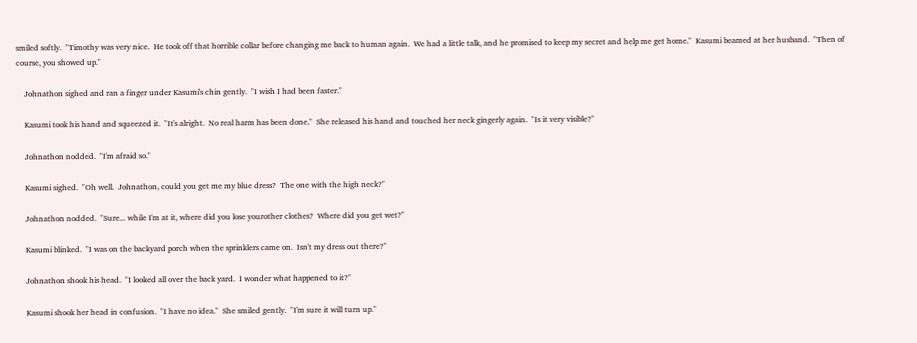smiled softly.  "Timothy was very nice.  He took off that horrible collar before changing me back to human again.  We had a little talk, and he promised to keep my secret and help me get home."  Kasumi beamed at her husband.  "Then of course, you showed up."

    Johnathon sighed and ran a finger under Kasumi's chin gently.  "I wish I had been faster."

    Kasumi took his hand and squeezed it.  "It's alright.  No real harm has been done."  She released his hand and touched her neck gingerly again.  "Is it very visible?"

    Johnathon nodded.  "I'm afraid so."

    Kasumi sighed.  "Oh well.  Johnathon, could you get me my blue dress?  The one with the high neck?"

    Johnathon nodded.  "Sure... while I'm at it, where did you lose yourother clothes?  Where did you get wet?"

    Kasumi blinked.  "I was on the backyard porch when the sprinklers came on.  Isn't my dress out there?"

    Johnathon shook his head.  "I looked all over the back yard.  I wonder what happened to it?"

    Kasumi shook her head in confusion.  "I have no idea."  She smiled gently.  "I'm sure it will turn up."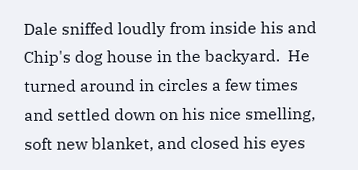Dale sniffed loudly from inside his and Chip's dog house in the backyard.  He turned around in circles a few times and settled down on his nice smelling, soft new blanket, and closed his eyes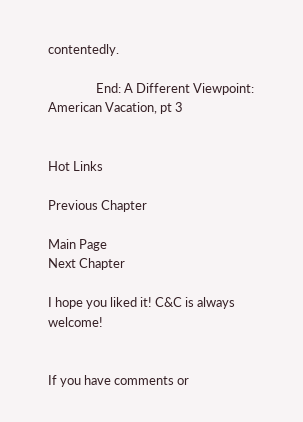contentedly.

                End: A Different Viewpoint: American Vacation, pt 3


Hot Links

Previous Chapter

Main Page
Next Chapter

I hope you liked it! C&C is always welcome!


If you have comments or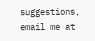suggestions, email me at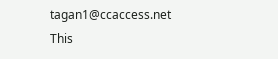tagan1@ccaccess.net
This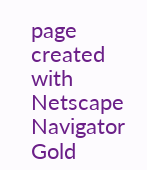page created with Netscape Navigator Gold